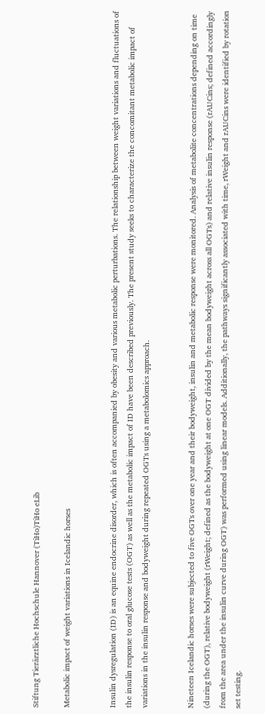Stiftung Tierärztliche Hochschule Hannover (TiHo)TiHo eLib

Metabolic impact of weight variations in Icelandic horses


Insulin dysregulation (ID) is an equine endocrine disorder, which is often accompanied by obesity and various metabolic perturbations. The relationship between weight variations and fluctuations of the insulin response to oral glucose tests (OGT) as well as the metabolic impact of ID have been described previously. The present study seeks to characterize the concomitant metabolic impact of variations in the insulin response and bodyweight during repeated OGTs using a metabolomics approach.


Nineteen Icelandic horses were subjected to five OGTs over one year and their bodyweight, insulin and metabolic response were monitored. Analysis of metabolite concentrations depending on time (during the OGT), relative bodyweight (rWeight; defined as the bodyweight at one OGT divided by the mean bodyweight across all OGTs) and relative insulin response (rAUCins; defined accordingly from the area under the insulin curve during OGT) was performed using linear models. Additionally, the pathways significantly associated with time, rWeight and rAUCins were identified by rotation set testing.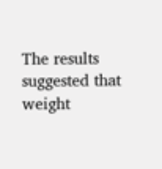The results suggested that weight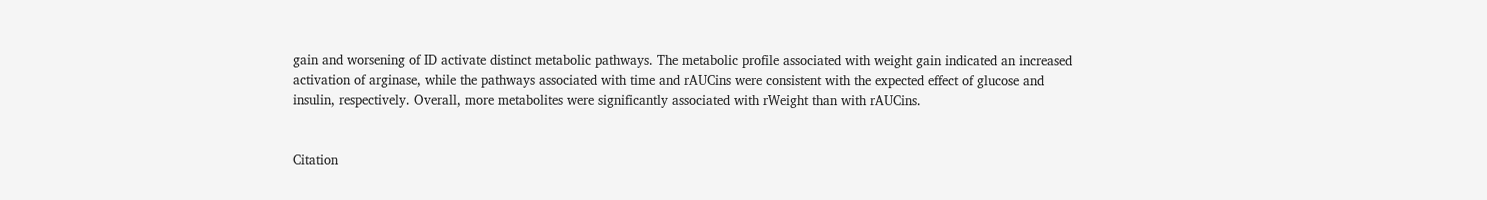gain and worsening of ID activate distinct metabolic pathways. The metabolic profile associated with weight gain indicated an increased activation of arginase, while the pathways associated with time and rAUCins were consistent with the expected effect of glucose and insulin, respectively. Overall, more metabolites were significantly associated with rWeight than with rAUCins.


Citation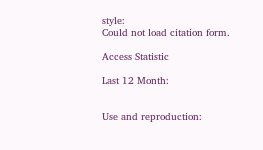style:
Could not load citation form.

Access Statistic

Last 12 Month:


Use and reproduction: